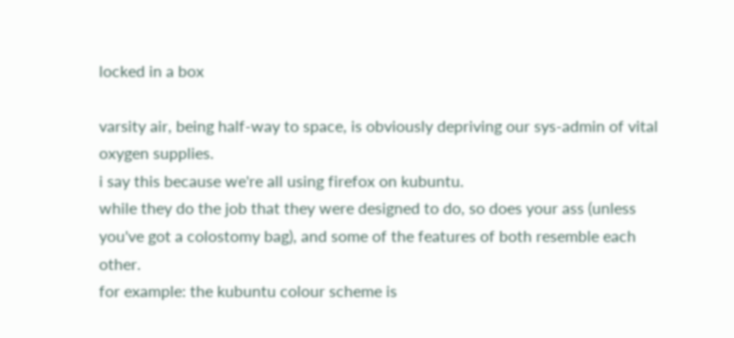locked in a box

varsity air, being half-way to space, is obviously depriving our sys-admin of vital oxygen supplies.
i say this because we're all using firefox on kubuntu.
while they do the job that they were designed to do, so does your ass (unless you've got a colostomy bag), and some of the features of both resemble each other.
for example: the kubuntu colour scheme is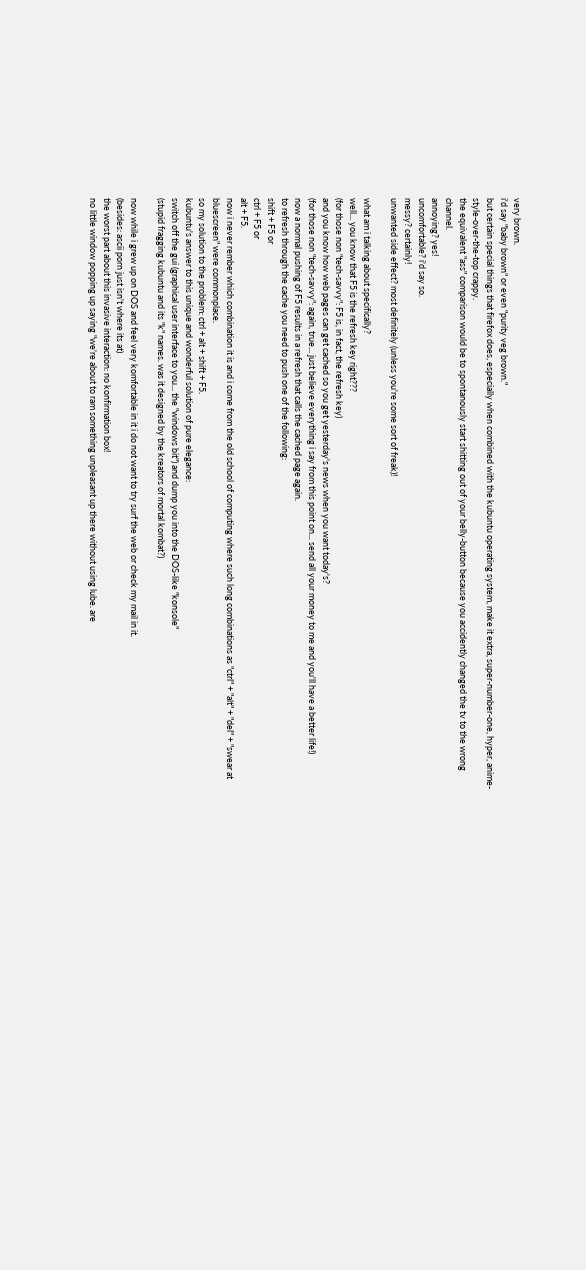very brown.
i'd say "baby brown" or even "purity veg brown."
but certain special things that firefox does, especially when combined with the kubuntu operating system, make it extra, super-number-one, hyper, anime-style-over-the-top crappy.
the equivalent "ass" comparison would be to spontanously start shitting out of your belly-button because you accidently changed the tv to the wrong channel.
annoying? yes!
uncomfortable? i'd say so.
messy? certainly!
unwanted side effect? most definitely (unless you're some sort of freak)!

what am i talking about specifically?
well... you know that F5 is the refresh key right???
(for those non "tech-savvy": F5 is, in fact, the refresh key)
and you know how web pages can get cached so you get yesterday's news when you want today's?
(for those non "tech-savvy": again, true... just believe everything i say from this point on... send all your money to me and you'll have a better life!)
now a normal pushing of F5 results in a refresh that calls the cached page again.
to refresh through the cache you need to push one of the following:
shift + F5 or
ctrl + F5 or
alt + F5.
now i never rember which combination it is and i come from the old school of computing where such long combinations as "ctrl" + "alt" + "del" + "swear at bluescreen" were commonplace.
so my solution to the problem: ctrl + alt + shift + F5.
kubuntu's answer to this unique and wonderful solution of pure elegance:
switch off the gui (graphical user interface to you... the "windows bit") and dump you into the DOS-like "konsole"
(stupid fragging kubuntu and its "k" names. was it designed by the kreators of mortal kombat?)

now while i grew up on DOS and feel very komfortable in it i do not want to try surf the web or check my mail in it.
(besides: ascii porn just isn't where its at)
the worst part about this invasive interaction: no konfirmation box!
no little window popping up saying "we're about to ram something unpleasant up there without using lube. are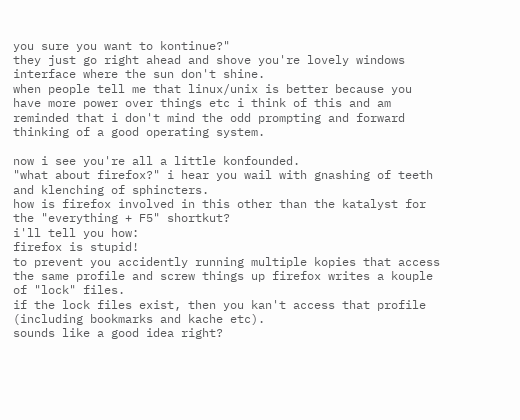you sure you want to kontinue?"
they just go right ahead and shove you're lovely windows interface where the sun don't shine.
when people tell me that linux/unix is better because you have more power over things etc i think of this and am reminded that i don't mind the odd prompting and forward thinking of a good operating system.

now i see you're all a little konfounded.
"what about firefox?" i hear you wail with gnashing of teeth and klenching of sphincters.
how is firefox involved in this other than the katalyst for the "everything + F5" shortkut?
i'll tell you how:
firefox is stupid!
to prevent you accidently running multiple kopies that access the same profile and screw things up firefox writes a kouple of "lock" files.
if the lock files exist, then you kan't access that profile (including bookmarks and kache etc).
sounds like a good idea right?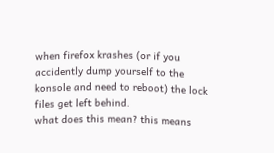when firefox krashes (or if you accidently dump yourself to the konsole and need to reboot) the lock files get left behind.
what does this mean? this means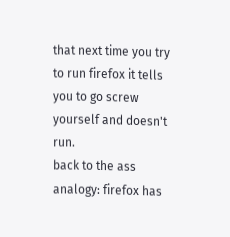that next time you try to run firefox it tells you to go screw yourself and doesn't run.
back to the ass analogy: firefox has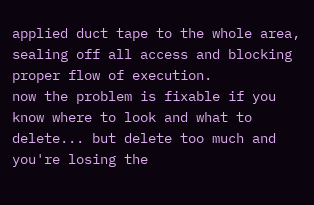applied duct tape to the whole area, sealing off all access and blocking proper flow of execution.
now the problem is fixable if you know where to look and what to delete... but delete too much and you're losing the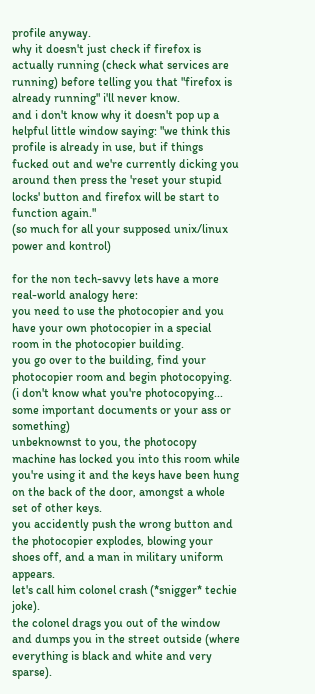profile anyway.
why it doesn't just check if firefox is actually running (check what services are running) before telling you that "firefox is already running" i'll never know.
and i don't know why it doesn't pop up a helpful little window saying: "we think this profile is already in use, but if things fucked out and we're currently dicking you around then press the 'reset your stupid locks' button and firefox will be start to function again."
(so much for all your supposed unix/linux power and kontrol)

for the non tech-savvy lets have a more real-world analogy here:
you need to use the photocopier and you have your own photocopier in a special room in the photocopier building.
you go over to the building, find your photocopier room and begin photocopying.
(i don't know what you're photocopying... some important documents or your ass or something)
unbeknownst to you, the photocopy machine has locked you into this room while you're using it and the keys have been hung on the back of the door, amongst a whole set of other keys.
you accidently push the wrong button and the photocopier explodes, blowing your shoes off, and a man in military uniform appears.
let's call him colonel crash (*snigger* techie joke).
the colonel drags you out of the window and dumps you in the street outside (where everything is black and white and very sparse).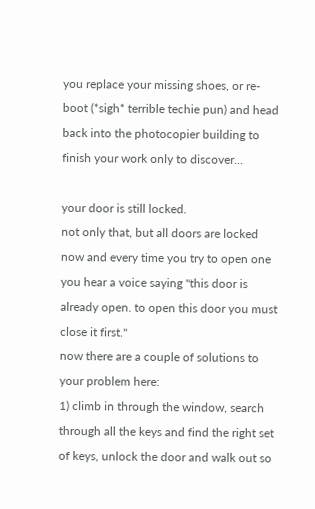you replace your missing shoes, or re-boot (*sigh* terrible techie pun) and head back into the photocopier building to finish your work only to discover...

your door is still locked.
not only that, but all doors are locked now and every time you try to open one you hear a voice saying "this door is already open. to open this door you must close it first."
now there are a couple of solutions to your problem here:
1) climb in through the window, search through all the keys and find the right set of keys, unlock the door and walk out so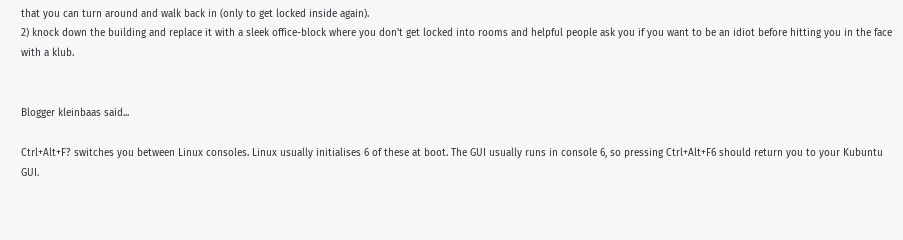that you can turn around and walk back in (only to get locked inside again).
2) knock down the building and replace it with a sleek office-block where you don't get locked into rooms and helpful people ask you if you want to be an idiot before hitting you in the face with a klub.


Blogger kleinbaas said...

Ctrl+Alt+F? switches you between Linux consoles. Linux usually initialises 6 of these at boot. The GUI usually runs in console 6, so pressing Ctrl+Alt+F6 should return you to your Kubuntu GUI.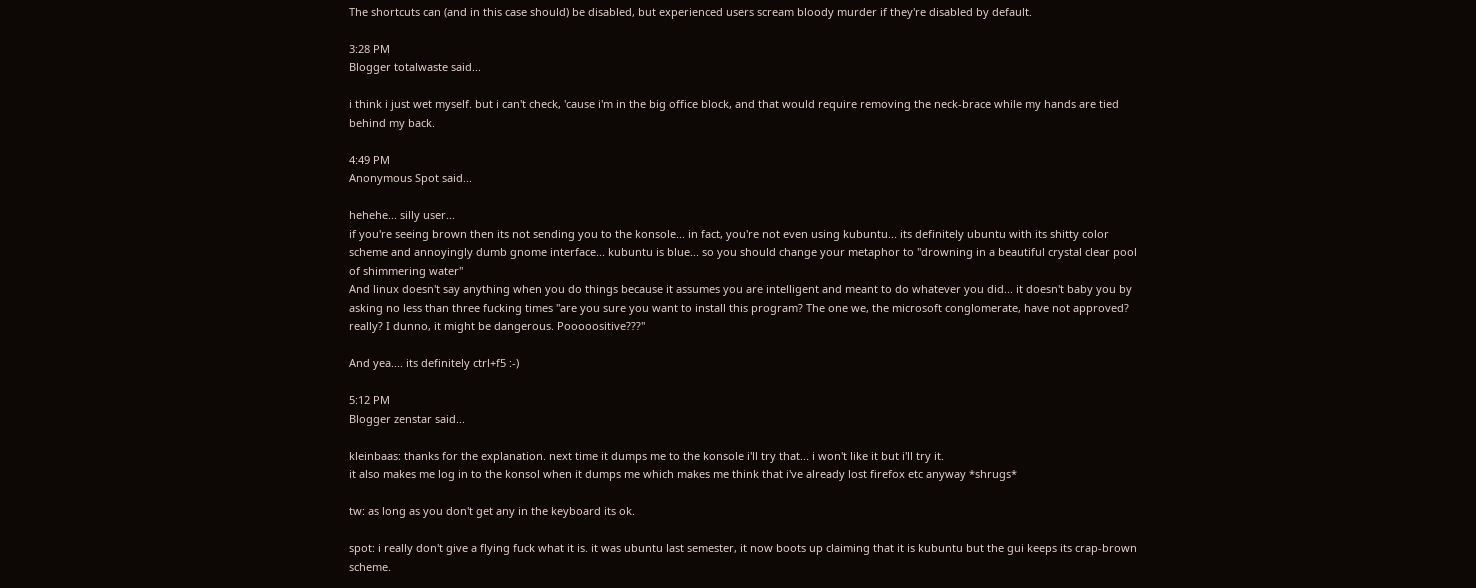The shortcuts can (and in this case should) be disabled, but experienced users scream bloody murder if they're disabled by default.

3:28 PM
Blogger totalwaste said...

i think i just wet myself. but i can't check, 'cause i'm in the big office block, and that would require removing the neck-brace while my hands are tied behind my back.

4:49 PM
Anonymous Spot said...

hehehe... silly user...
if you're seeing brown then its not sending you to the konsole... in fact, you're not even using kubuntu... its definitely ubuntu with its shitty color scheme and annoyingly dumb gnome interface... kubuntu is blue... so you should change your metaphor to "drowning in a beautiful crystal clear pool of shimmering water"
And linux doesn't say anything when you do things because it assumes you are intelligent and meant to do whatever you did... it doesn't baby you by asking no less than three fucking times "are you sure you want to install this program? The one we, the microsoft conglomerate, have not approved? really? I dunno, it might be dangerous. Pooooositive???"

And yea.... its definitely ctrl+f5 :-)

5:12 PM
Blogger zenstar said...

kleinbaas: thanks for the explanation. next time it dumps me to the konsole i'll try that... i won't like it but i'll try it.
it also makes me log in to the konsol when it dumps me which makes me think that i've already lost firefox etc anyway *shrugs*

tw: as long as you don't get any in the keyboard its ok.

spot: i really don't give a flying fuck what it is. it was ubuntu last semester, it now boots up claiming that it is kubuntu but the gui keeps its crap-brown scheme.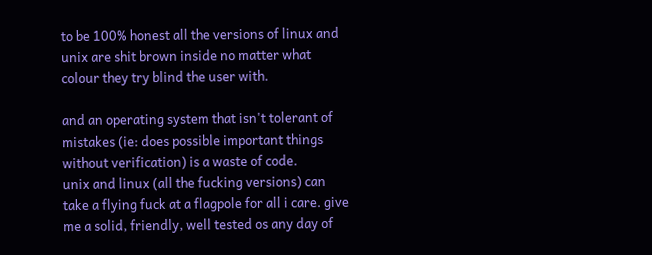to be 100% honest all the versions of linux and unix are shit brown inside no matter what colour they try blind the user with.

and an operating system that isn't tolerant of mistakes (ie: does possible important things without verification) is a waste of code.
unix and linux (all the fucking versions) can take a flying fuck at a flagpole for all i care. give me a solid, friendly, well tested os any day of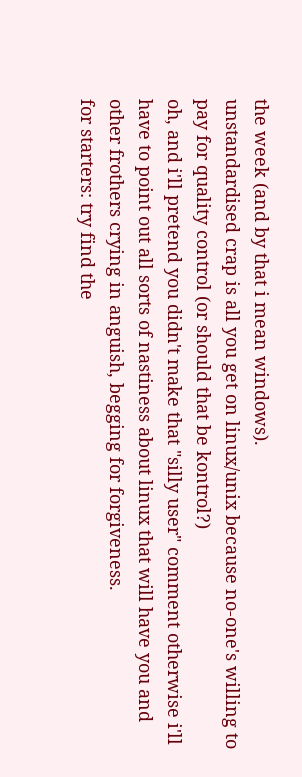the week (and by that i mean windows).
unstandardised crap is all you get on linux/unix because no-one's willing to pay for quality control (or should that be kontrol?)
oh, and i'll pretend you didn't make that "silly user" comment otherwise i'll have to point out all sorts of nastiness about linux that will have you and other frothers crying in anguish, begging for forgiveness.
for starters: try find the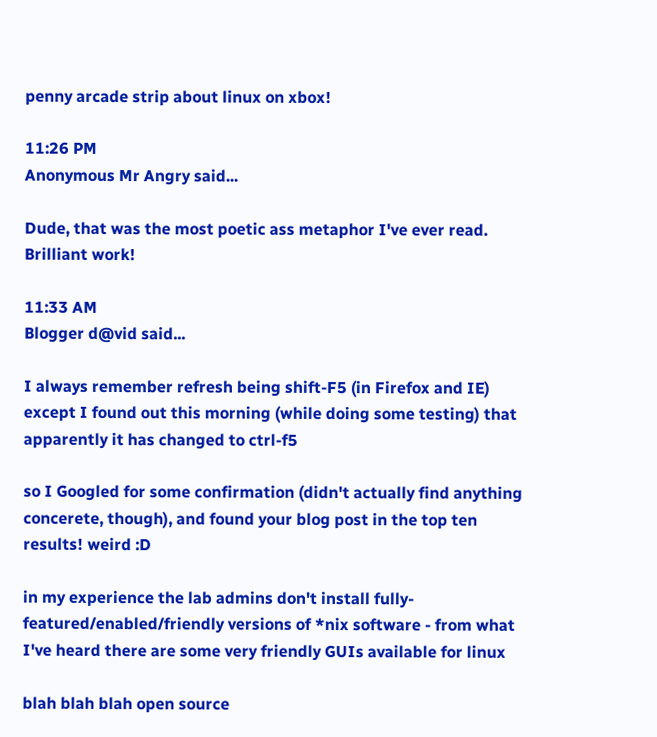penny arcade strip about linux on xbox!

11:26 PM
Anonymous Mr Angry said...

Dude, that was the most poetic ass metaphor I've ever read. Brilliant work!

11:33 AM
Blogger d@vid said...

I always remember refresh being shift-F5 (in Firefox and IE) except I found out this morning (while doing some testing) that apparently it has changed to ctrl-f5

so I Googled for some confirmation (didn't actually find anything concerete, though), and found your blog post in the top ten results! weird :D

in my experience the lab admins don't install fully-featured/enabled/friendly versions of *nix software - from what I've heard there are some very friendly GUIs available for linux

blah blah blah open source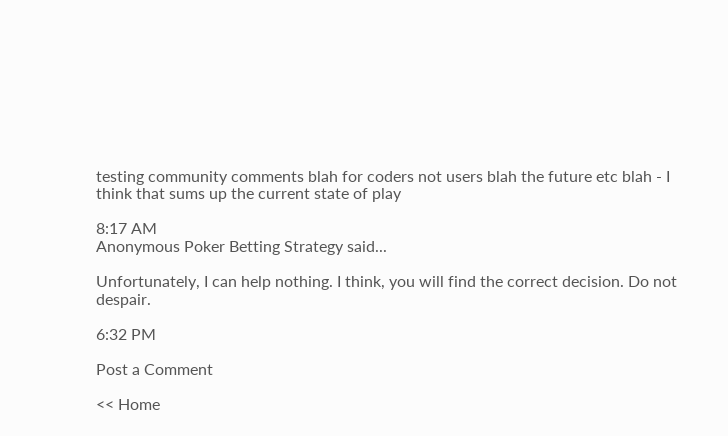testing community comments blah for coders not users blah the future etc blah - I think that sums up the current state of play

8:17 AM
Anonymous Poker Betting Strategy said...

Unfortunately, I can help nothing. I think, you will find the correct decision. Do not despair.

6:32 PM

Post a Comment

<< Home